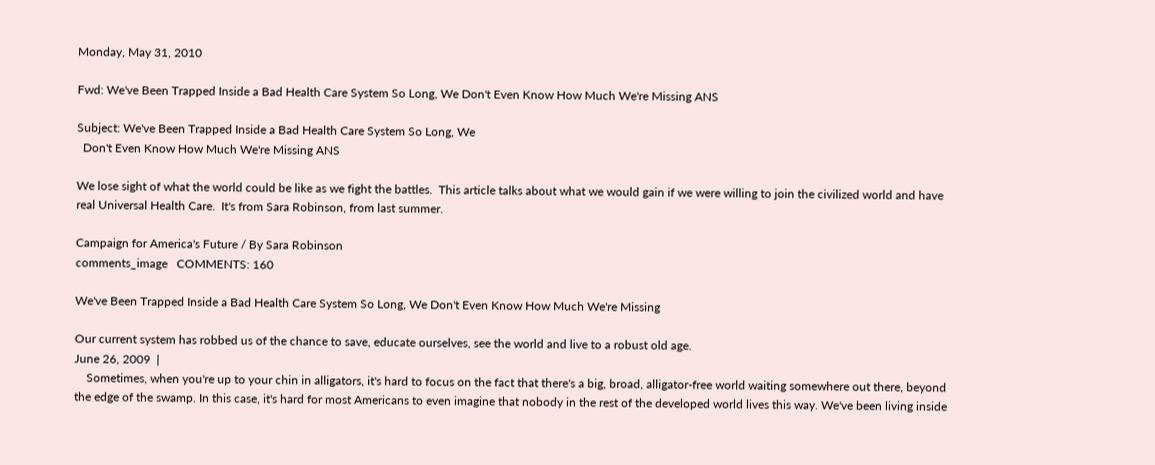Monday, May 31, 2010

Fwd: We've Been Trapped Inside a Bad Health Care System So Long, We Don't Even Know How Much We're Missing ANS

Subject: We've Been Trapped Inside a Bad Health Care System So Long, We
  Don't Even Know How Much We're Missing ANS

We lose sight of what the world could be like as we fight the battles.  This article talks about what we would gain if we were willing to join the civilized world and have real Universal Health Care.  It's from Sara Robinson, from last summer.

Campaign for America's Future / By Sara Robinson
comments_image   COMMENTS: 160

We've Been Trapped Inside a Bad Health Care System So Long, We Don't Even Know How Much We're Missing

Our current system has robbed us of the chance to save, educate ourselves, see the world and live to a robust old age.
June 26, 2009  |
    Sometimes, when you're up to your chin in alligators, it's hard to focus on the fact that there's a big, broad, alligator-free world waiting somewhere out there, beyond the edge of the swamp. In this case, it's hard for most Americans to even imagine that nobody in the rest of the developed world lives this way. We've been living inside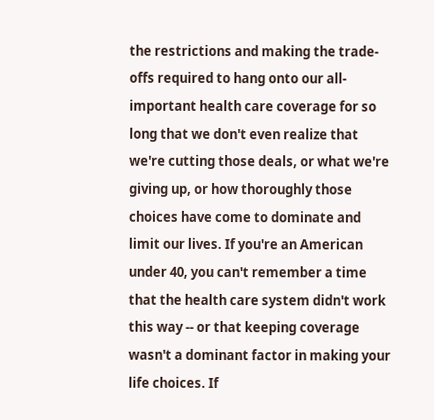the restrictions and making the trade-offs required to hang onto our all-important health care coverage for so long that we don't even realize that we're cutting those deals, or what we're giving up, or how thoroughly those choices have come to dominate and limit our lives. If you're an American under 40, you can't remember a time that the health care system didn't work this way -- or that keeping coverage wasn't a dominant factor in making your life choices. If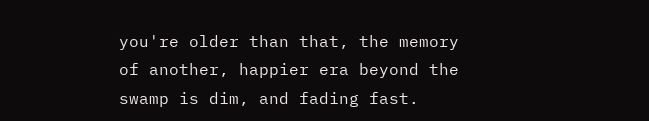you're older than that, the memory of another, happier era beyond the swamp is dim, and fading fast.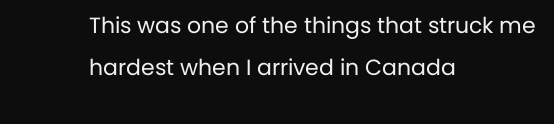This was one of the things that struck me hardest when I arrived in Canada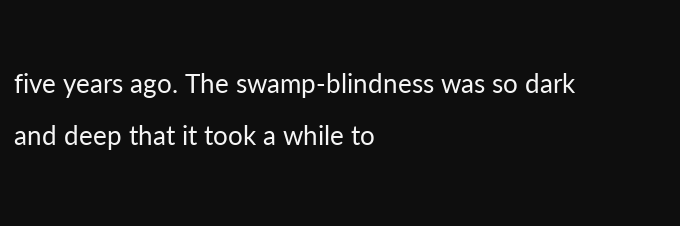five years ago. The swamp-blindness was so dark and deep that it took a while to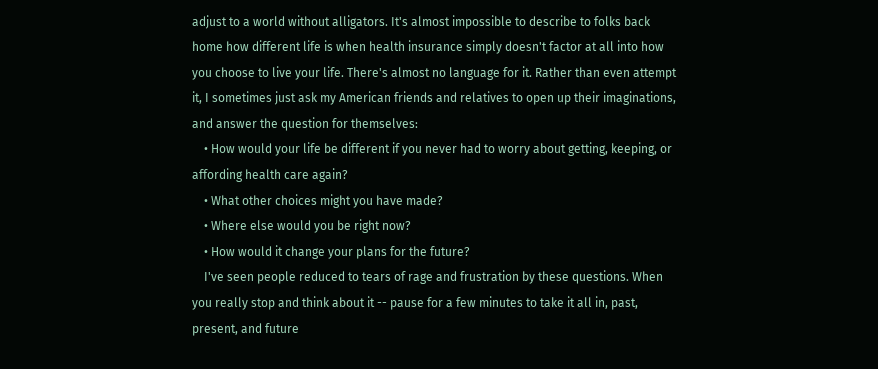adjust to a world without alligators. It's almost impossible to describe to folks back home how different life is when health insurance simply doesn't factor at all into how you choose to live your life. There's almost no language for it. Rather than even attempt it, I sometimes just ask my American friends and relatives to open up their imaginations, and answer the question for themselves:
    • How would your life be different if you never had to worry about getting, keeping, or affording health care again?
    • What other choices might you have made?
    • Where else would you be right now?
    • How would it change your plans for the future?
    I've seen people reduced to tears of rage and frustration by these questions. When you really stop and think about it -- pause for a few minutes to take it all in, past, present, and future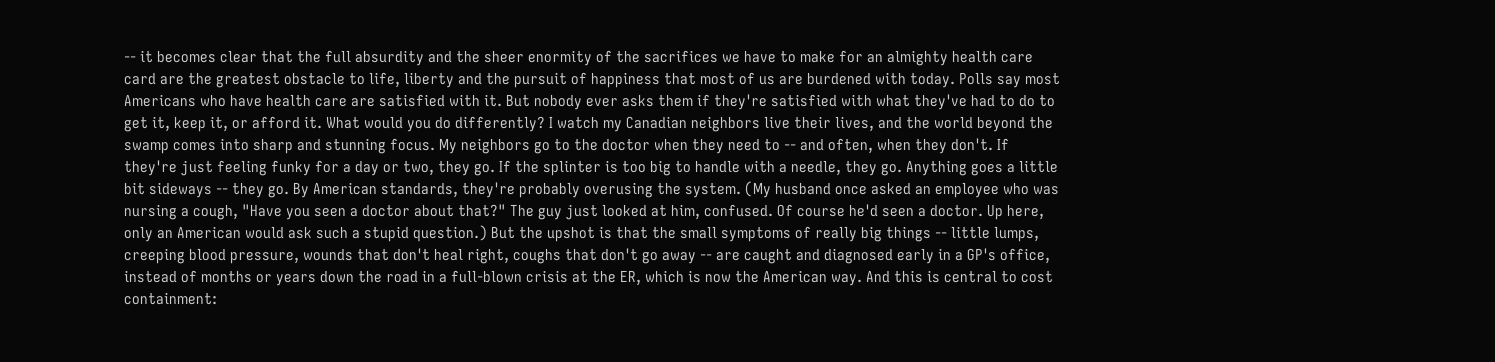-- it becomes clear that the full absurdity and the sheer enormity of the sacrifices we have to make for an almighty health care card are the greatest obstacle to life, liberty and the pursuit of happiness that most of us are burdened with today. Polls say most Americans who have health care are satisfied with it. But nobody ever asks them if they're satisfied with what they've had to do to get it, keep it, or afford it. What would you do differently? I watch my Canadian neighbors live their lives, and the world beyond the swamp comes into sharp and stunning focus. My neighbors go to the doctor when they need to -- and often, when they don't. If they're just feeling funky for a day or two, they go. If the splinter is too big to handle with a needle, they go. Anything goes a little bit sideways -- they go. By American standards, they're probably overusing the system. (My husband once asked an employee who was nursing a cough, "Have you seen a doctor about that?" The guy just looked at him, confused. Of course he'd seen a doctor. Up here, only an American would ask such a stupid question.) But the upshot is that the small symptoms of really big things -- little lumps, creeping blood pressure, wounds that don't heal right, coughs that don't go away -- are caught and diagnosed early in a GP's office, instead of months or years down the road in a full-blown crisis at the ER, which is now the American way. And this is central to cost containment: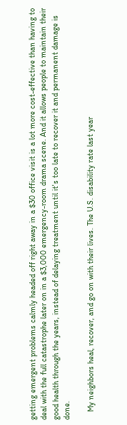getting emergent problems calmly headed off right away in a $30 office visit is a lot more cost-effective than having to deal with the full catastrophe later on in a $3,000 emergency-room drama scene. And it allows people to maintain their good health through the years, instead of delaying treatment until it's too late to recover it and permanent damage is done.

    My neighbors heal, recover, and go on with their lives. The U.S. disability rate last year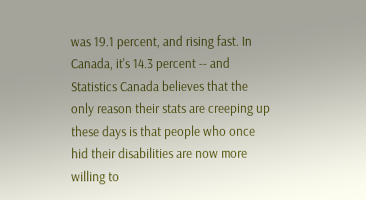was 19.1 percent, and rising fast. In Canada, it's 14.3 percent -- and Statistics Canada believes that the only reason their stats are creeping up these days is that people who once hid their disabilities are now more willing to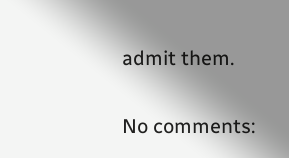admit them.

No comments: